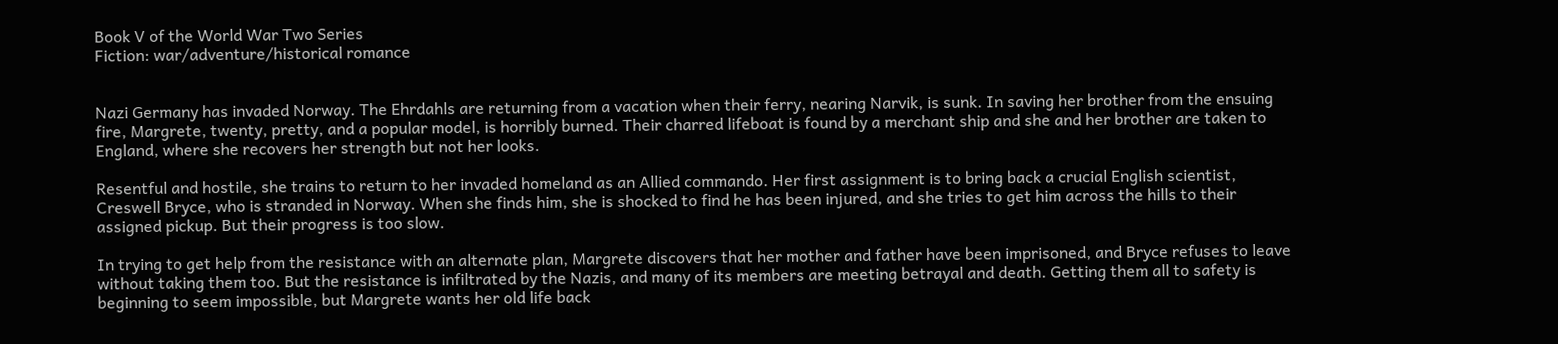Book V of the World War Two Series
Fiction: war/adventure/historical romance


Nazi Germany has invaded Norway. The Ehrdahls are returning from a vacation when their ferry, nearing Narvik, is sunk. In saving her brother from the ensuing fire, Margrete, twenty, pretty, and a popular model, is horribly burned. Their charred lifeboat is found by a merchant ship and she and her brother are taken to England, where she recovers her strength but not her looks.

Resentful and hostile, she trains to return to her invaded homeland as an Allied commando. Her first assignment is to bring back a crucial English scientist, Creswell Bryce, who is stranded in Norway. When she finds him, she is shocked to find he has been injured, and she tries to get him across the hills to their assigned pickup. But their progress is too slow.

In trying to get help from the resistance with an alternate plan, Margrete discovers that her mother and father have been imprisoned, and Bryce refuses to leave without taking them too. But the resistance is infiltrated by the Nazis, and many of its members are meeting betrayal and death. Getting them all to safety is beginning to seem impossible, but Margrete wants her old life back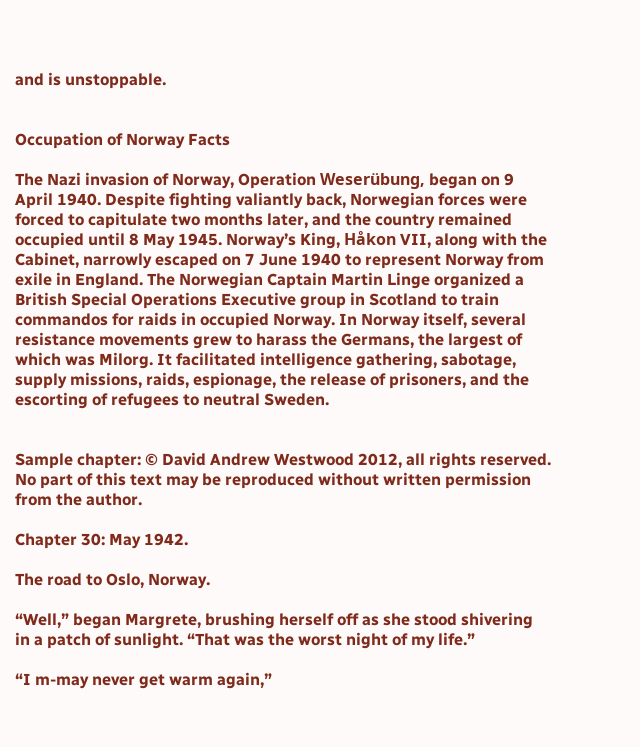and is unstoppable.


Occupation of Norway Facts

The Nazi invasion of Norway, Operation Weserübung, began on 9 April 1940. Despite fighting valiantly back, Norwegian forces were forced to capitulate two months later, and the country remained occupied until 8 May 1945. Norway’s King, Håkon VII, along with the Cabinet, narrowly escaped on 7 June 1940 to represent Norway from exile in England. The Norwegian Captain Martin Linge organized a British Special Operations Executive group in Scotland to train commandos for raids in occupied Norway. In Norway itself, several resistance movements grew to harass the Germans, the largest of which was Milorg. It facilitated intelligence gathering, sabotage, supply missions, raids, espionage, the release of prisoners, and the escorting of refugees to neutral Sweden.


Sample chapter: © David Andrew Westwood 2012, all rights reserved. No part of this text may be reproduced without written permission from the author.

Chapter 30: May 1942.

The road to Oslo, Norway.

“Well,” began Margrete, brushing herself off as she stood shivering in a patch of sunlight. “That was the worst night of my life.”

“I m-may never get warm again,”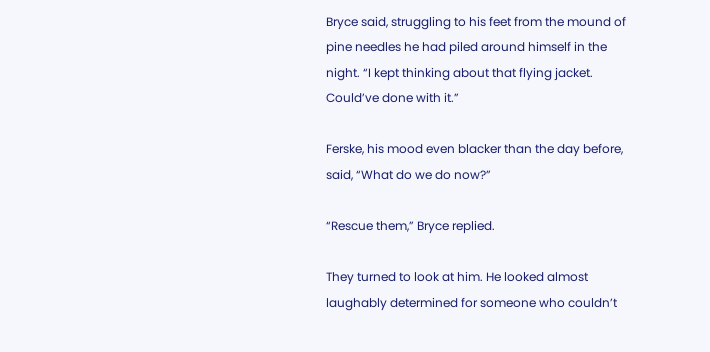Bryce said, struggling to his feet from the mound of pine needles he had piled around himself in the night. “I kept thinking about that flying jacket. Could’ve done with it.”

Ferske, his mood even blacker than the day before, said, “What do we do now?”

“Rescue them,” Bryce replied.

They turned to look at him. He looked almost laughably determined for someone who couldn’t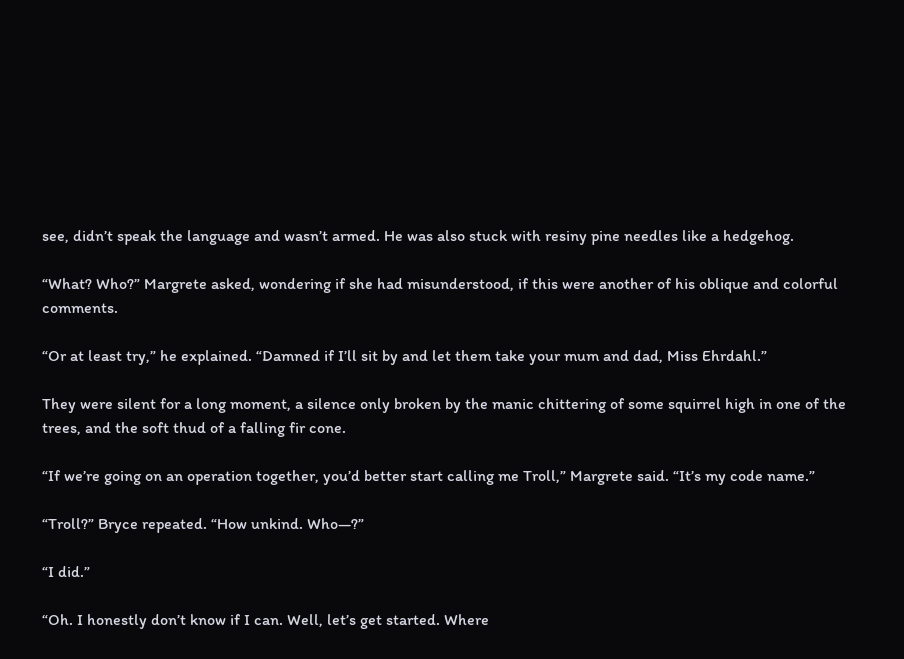see, didn’t speak the language and wasn’t armed. He was also stuck with resiny pine needles like a hedgehog.

“What? Who?” Margrete asked, wondering if she had misunderstood, if this were another of his oblique and colorful comments.

“Or at least try,” he explained. “Damned if I’ll sit by and let them take your mum and dad, Miss Ehrdahl.”

They were silent for a long moment, a silence only broken by the manic chittering of some squirrel high in one of the trees, and the soft thud of a falling fir cone.

“If we’re going on an operation together, you’d better start calling me Troll,” Margrete said. “It’s my code name.”

“Troll?” Bryce repeated. “How unkind. Who—?”

“I did.”

“Oh. I honestly don’t know if I can. Well, let’s get started. Where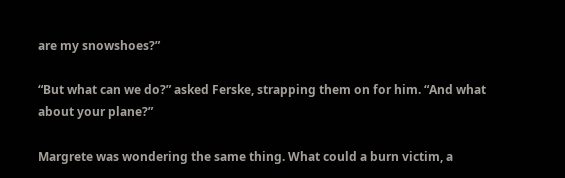are my snowshoes?”

“But what can we do?” asked Ferske, strapping them on for him. “And what about your plane?”

Margrete was wondering the same thing. What could a burn victim, a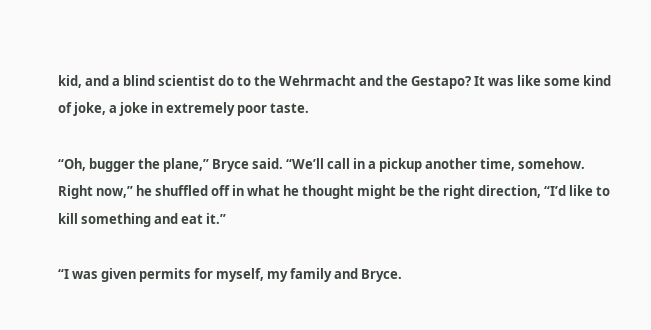kid, and a blind scientist do to the Wehrmacht and the Gestapo? It was like some kind of joke, a joke in extremely poor taste.

“Oh, bugger the plane,” Bryce said. “We’ll call in a pickup another time, somehow. Right now,” he shuffled off in what he thought might be the right direction, “I’d like to kill something and eat it.”

“I was given permits for myself, my family and Bryce.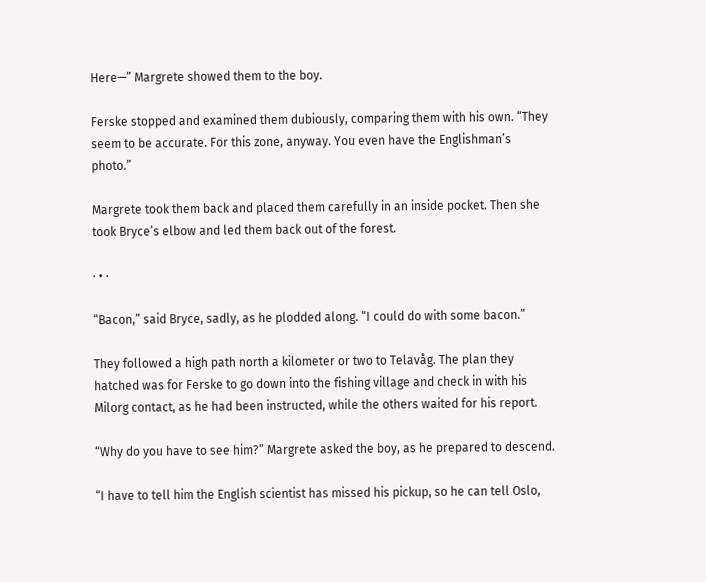Here—” Margrete showed them to the boy.

Ferske stopped and examined them dubiously, comparing them with his own. “They seem to be accurate. For this zone, anyway. You even have the Englishman’s photo.”

Margrete took them back and placed them carefully in an inside pocket. Then she took Bryce’s elbow and led them back out of the forest.

· • ·

“Bacon,” said Bryce, sadly, as he plodded along. “I could do with some bacon.”

They followed a high path north a kilometer or two to Telavåg. The plan they hatched was for Ferske to go down into the fishing village and check in with his Milorg contact, as he had been instructed, while the others waited for his report.

“Why do you have to see him?” Margrete asked the boy, as he prepared to descend.

“I have to tell him the English scientist has missed his pickup, so he can tell Oslo,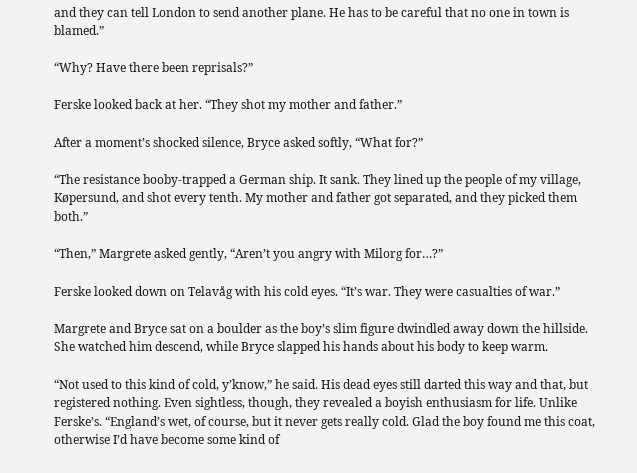and they can tell London to send another plane. He has to be careful that no one in town is blamed.”

“Why? Have there been reprisals?”

Ferske looked back at her. “They shot my mother and father.”

After a moment’s shocked silence, Bryce asked softly, “What for?”

“The resistance booby-trapped a German ship. It sank. They lined up the people of my village, Køpersund, and shot every tenth. My mother and father got separated, and they picked them both.”

“Then,” Margrete asked gently, “Aren’t you angry with Milorg for…?”

Ferske looked down on Telavåg with his cold eyes. “It’s war. They were casualties of war.”

Margrete and Bryce sat on a boulder as the boy’s slim figure dwindled away down the hillside. She watched him descend, while Bryce slapped his hands about his body to keep warm.

“Not used to this kind of cold, y’know,” he said. His dead eyes still darted this way and that, but registered nothing. Even sightless, though, they revealed a boyish enthusiasm for life. Unlike Ferske’s. “England’s wet, of course, but it never gets really cold. Glad the boy found me this coat, otherwise I’d have become some kind of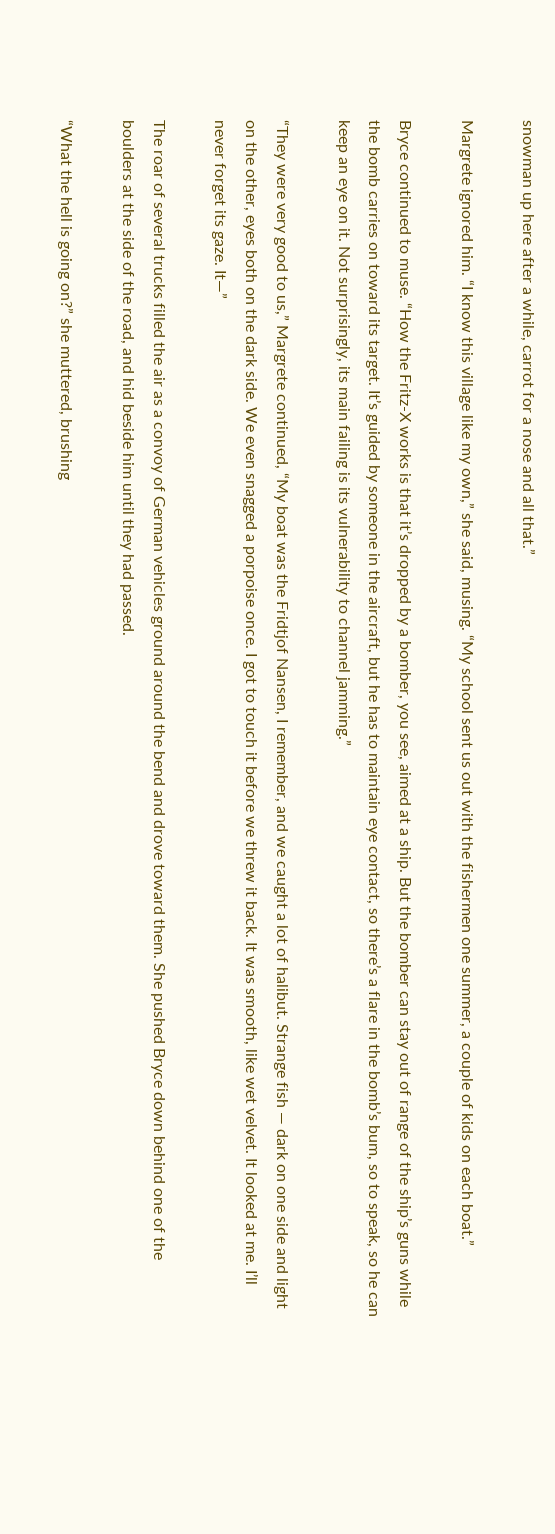snowman up here after a while, carrot for a nose and all that.”

Margrete ignored him. “I know this village like my own,” she said, musing. “My school sent us out with the fishermen one summer, a couple of kids on each boat.”

Bryce continued to muse. “How the Fritz-X works is that it’s dropped by a bomber, you see, aimed at a ship. But the bomber can stay out of range of the ship’s guns while the bomb carries on toward its target. It’s guided by someone in the aircraft, but he has to maintain eye contact, so there’s a flare in the bomb’s bum, so to speak, so he can keep an eye on it. Not surprisingly, its main failing is its vulnerability to channel jamming.”

“They were very good to us,” Margrete continued, “My boat was the Fridtjof Nansen, I remember, and we caught a lot of halibut. Strange fish — dark on one side and light on the other, eyes both on the dark side. We even snagged a porpoise once. I got to touch it before we threw it back. It was smooth, like wet velvet. It looked at me. I’ll never forget its gaze. It—”

The roar of several trucks filled the air as a convoy of German vehicles ground around the bend and drove toward them. She pushed Bryce down behind one of the boulders at the side of the road, and hid beside him until they had passed.

“What the hell is going on?” she muttered, brushing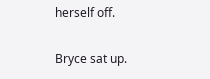herself off.

Bryce sat up.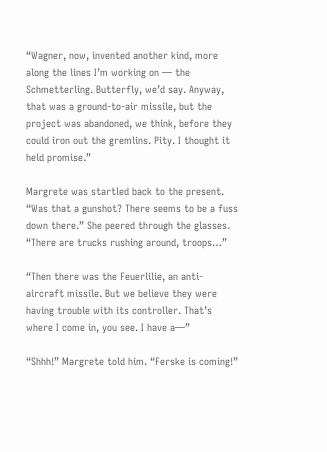“Wagner, now, invented another kind, more along the lines I’m working on — the Schmetterling. Butterfly, we’d say. Anyway, that was a ground-to-air missile, but the project was abandoned, we think, before they could iron out the gremlins. Pity. I thought it held promise.”

Margrete was startled back to the present. “Was that a gunshot? There seems to be a fuss down there.” She peered through the glasses. “There are trucks rushing around, troops…”

“Then there was the Feuerlilie, an anti-aircraft missile. But we believe they were having trouble with its controller. That’s where I come in, you see. I have a—”

“Shhh!” Margrete told him. “Ferske is coming!”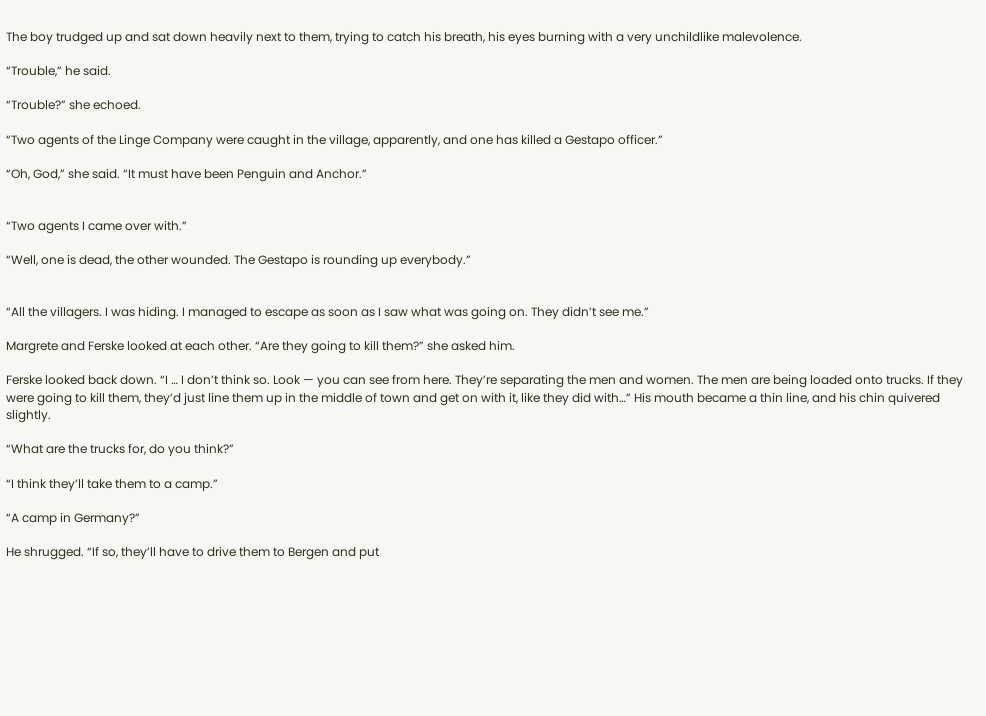The boy trudged up and sat down heavily next to them, trying to catch his breath, his eyes burning with a very unchildlike malevolence.

“Trouble,” he said.

“Trouble?” she echoed.

“Two agents of the Linge Company were caught in the village, apparently, and one has killed a Gestapo officer.”

“Oh, God,” she said. “It must have been Penguin and Anchor.”


“Two agents I came over with.”

“Well, one is dead, the other wounded. The Gestapo is rounding up everybody.”


“All the villagers. I was hiding. I managed to escape as soon as I saw what was going on. They didn’t see me.”

Margrete and Ferske looked at each other. “Are they going to kill them?” she asked him.

Ferske looked back down. “I … I don’t think so. Look — you can see from here. They’re separating the men and women. The men are being loaded onto trucks. If they were going to kill them, they’d just line them up in the middle of town and get on with it, like they did with…” His mouth became a thin line, and his chin quivered slightly.

“What are the trucks for, do you think?”

“I think they’ll take them to a camp.”

“A camp in Germany?”

He shrugged. “If so, they’ll have to drive them to Bergen and put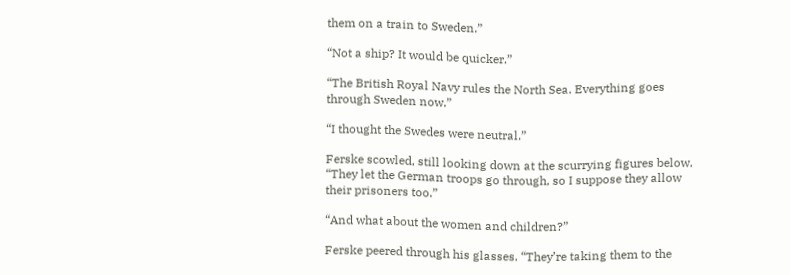them on a train to Sweden.”

“Not a ship? It would be quicker.”

“The British Royal Navy rules the North Sea. Everything goes through Sweden now.”

“I thought the Swedes were neutral.”

Ferske scowled, still looking down at the scurrying figures below. “They let the German troops go through, so I suppose they allow their prisoners too.”

“And what about the women and children?”

Ferske peered through his glasses. “They’re taking them to the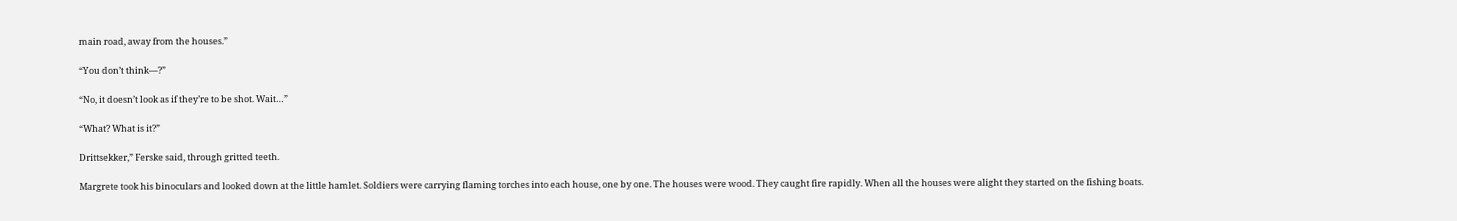main road, away from the houses.”

“You don’t think—?”

“No, it doesn’t look as if they’re to be shot. Wait…”

“What? What is it?”

Drittsekker,” Ferske said, through gritted teeth.

Margrete took his binoculars and looked down at the little hamlet. Soldiers were carrying flaming torches into each house, one by one. The houses were wood. They caught fire rapidly. When all the houses were alight they started on the fishing boats.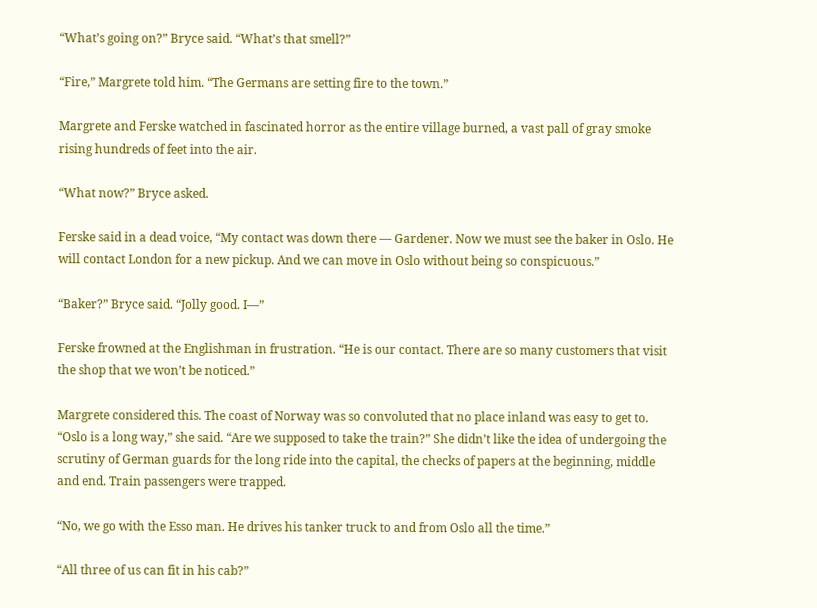“What’s going on?” Bryce said. “What’s that smell?”

“Fire,” Margrete told him. “The Germans are setting fire to the town.”

Margrete and Ferske watched in fascinated horror as the entire village burned, a vast pall of gray smoke rising hundreds of feet into the air.

“What now?” Bryce asked.

Ferske said in a dead voice, “My contact was down there — Gardener. Now we must see the baker in Oslo. He will contact London for a new pickup. And we can move in Oslo without being so conspicuous.”

“Baker?” Bryce said. “Jolly good. I—”

Ferske frowned at the Englishman in frustration. “He is our contact. There are so many customers that visit the shop that we won’t be noticed.”

Margrete considered this. The coast of Norway was so convoluted that no place inland was easy to get to. “Oslo is a long way,” she said. “Are we supposed to take the train?” She didn’t like the idea of undergoing the scrutiny of German guards for the long ride into the capital, the checks of papers at the beginning, middle and end. Train passengers were trapped.

“No, we go with the Esso man. He drives his tanker truck to and from Oslo all the time.”

“All three of us can fit in his cab?”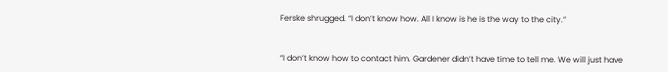Ferske shrugged. “I don’t know how. All I know is he is the way to the city.”


“I don’t know how to contact him. Gardener didn’t have time to tell me. We will just have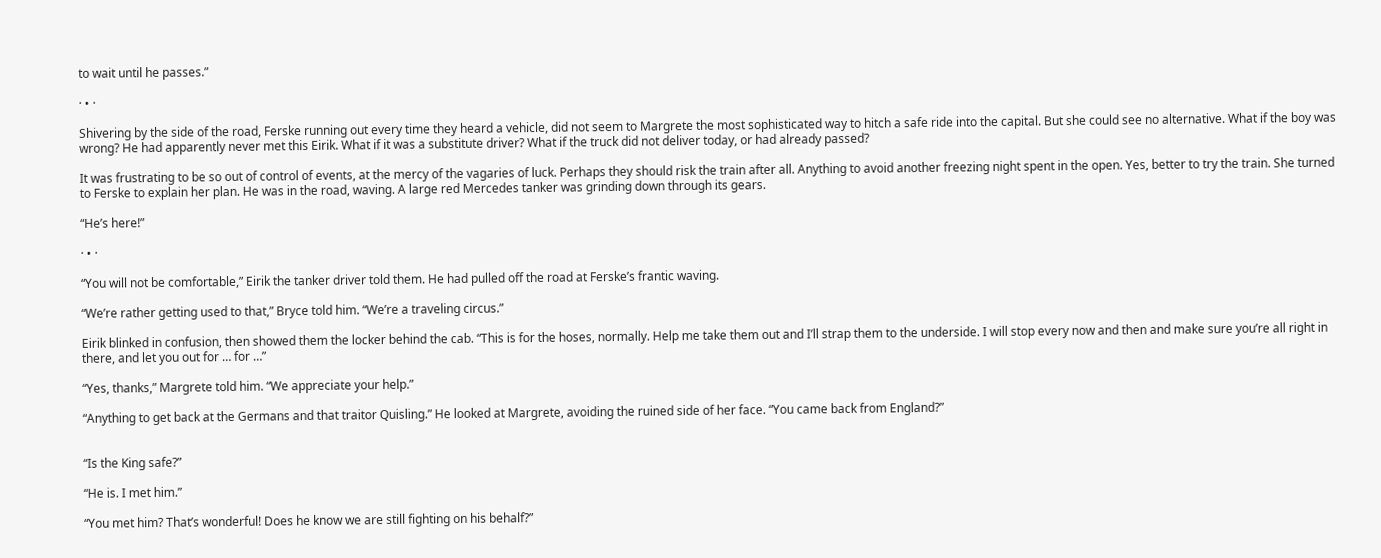to wait until he passes.”

· • ·

Shivering by the side of the road, Ferske running out every time they heard a vehicle, did not seem to Margrete the most sophisticated way to hitch a safe ride into the capital. But she could see no alternative. What if the boy was wrong? He had apparently never met this Eirik. What if it was a substitute driver? What if the truck did not deliver today, or had already passed?

It was frustrating to be so out of control of events, at the mercy of the vagaries of luck. Perhaps they should risk the train after all. Anything to avoid another freezing night spent in the open. Yes, better to try the train. She turned to Ferske to explain her plan. He was in the road, waving. A large red Mercedes tanker was grinding down through its gears.

“He’s here!”

· • ·

“You will not be comfortable,” Eirik the tanker driver told them. He had pulled off the road at Ferske’s frantic waving.

“We’re rather getting used to that,” Bryce told him. “We’re a traveling circus.”

Eirik blinked in confusion, then showed them the locker behind the cab. “This is for the hoses, normally. Help me take them out and I’ll strap them to the underside. I will stop every now and then and make sure you’re all right in there, and let you out for … for …”

“Yes, thanks,” Margrete told him. “We appreciate your help.”

“Anything to get back at the Germans and that traitor Quisling.” He looked at Margrete, avoiding the ruined side of her face. “You came back from England?”


“Is the King safe?”

“He is. I met him.”

“You met him? That’s wonderful! Does he know we are still fighting on his behalf?”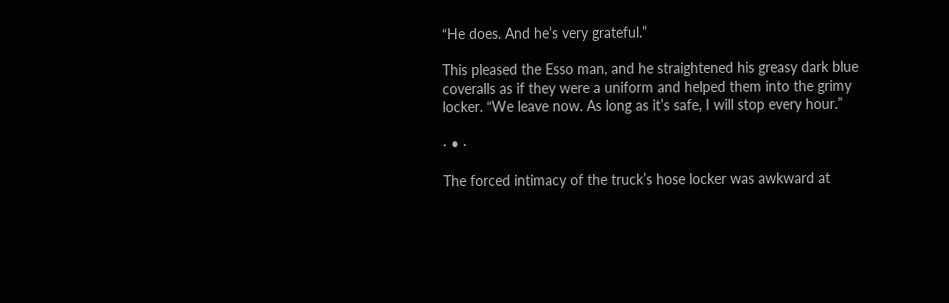“He does. And he’s very grateful.”

This pleased the Esso man, and he straightened his greasy dark blue coveralls as if they were a uniform and helped them into the grimy locker. “We leave now. As long as it’s safe, I will stop every hour.”

· • ·

The forced intimacy of the truck’s hose locker was awkward at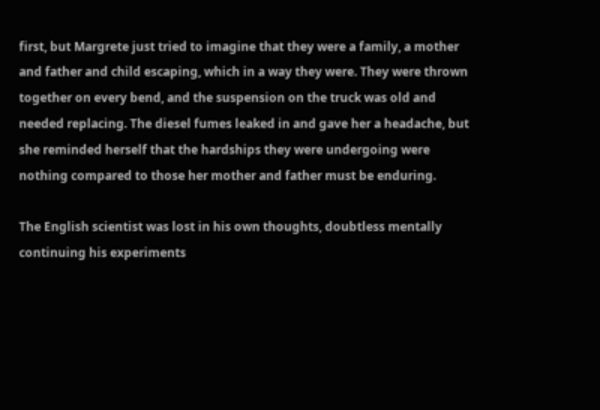first, but Margrete just tried to imagine that they were a family, a mother and father and child escaping, which in a way they were. They were thrown together on every bend, and the suspension on the truck was old and needed replacing. The diesel fumes leaked in and gave her a headache, but she reminded herself that the hardships they were undergoing were nothing compared to those her mother and father must be enduring.

The English scientist was lost in his own thoughts, doubtless mentally continuing his experiments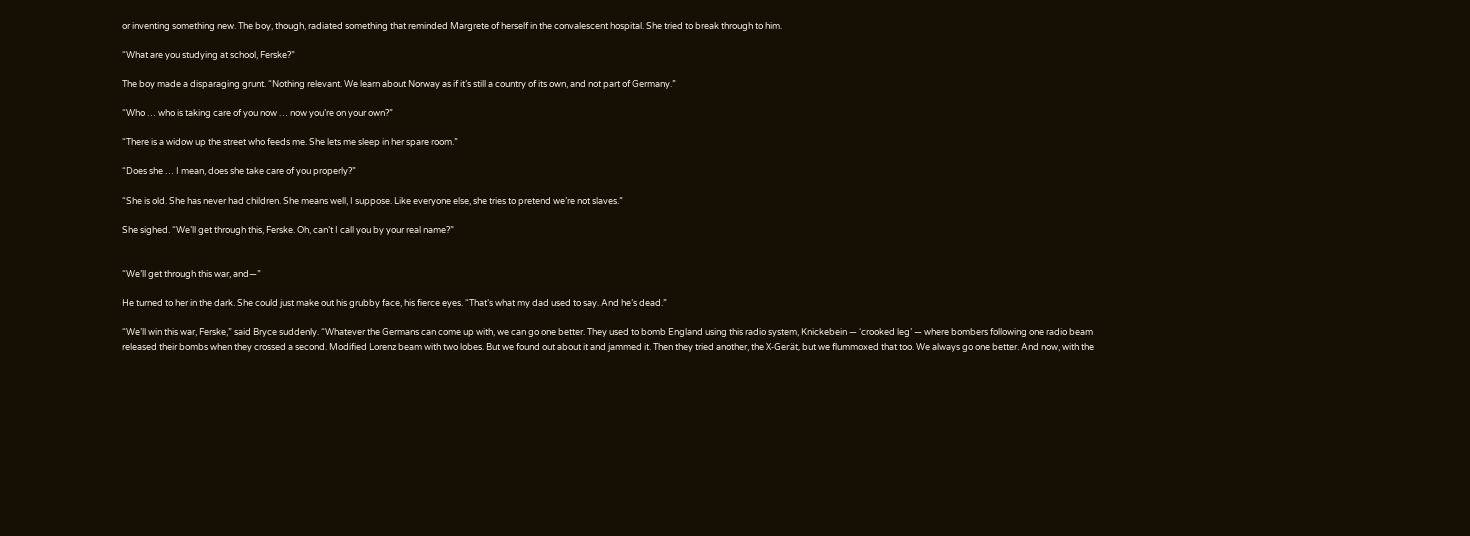or inventing something new. The boy, though, radiated something that reminded Margrete of herself in the convalescent hospital. She tried to break through to him.

“What are you studying at school, Ferske?”

The boy made a disparaging grunt. “Nothing relevant. We learn about Norway as if it’s still a country of its own, and not part of Germany.”

“Who … who is taking care of you now … now you’re on your own?”

“There is a widow up the street who feeds me. She lets me sleep in her spare room.”

“Does she … I mean, does she take care of you properly?”

“She is old. She has never had children. She means well, I suppose. Like everyone else, she tries to pretend we’re not slaves.”

She sighed. “We’ll get through this, Ferske. Oh, can’t I call you by your real name?”


“We’ll get through this war, and—”

He turned to her in the dark. She could just make out his grubby face, his fierce eyes. “That’s what my dad used to say. And he’s dead.”

“We’ll win this war, Ferske,” said Bryce suddenly. “Whatever the Germans can come up with, we can go one better. They used to bomb England using this radio system, Knickebein — ‘crooked leg’ — where bombers following one radio beam released their bombs when they crossed a second. Modified Lorenz beam with two lobes. But we found out about it and jammed it. Then they tried another, the X-Gerät, but we flummoxed that too. We always go one better. And now, with the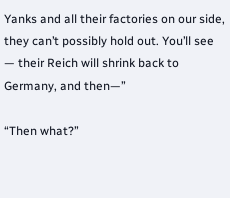Yanks and all their factories on our side, they can’t possibly hold out. You’ll see — their Reich will shrink back to Germany, and then—”

“Then what?”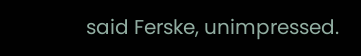said Ferske, unimpressed.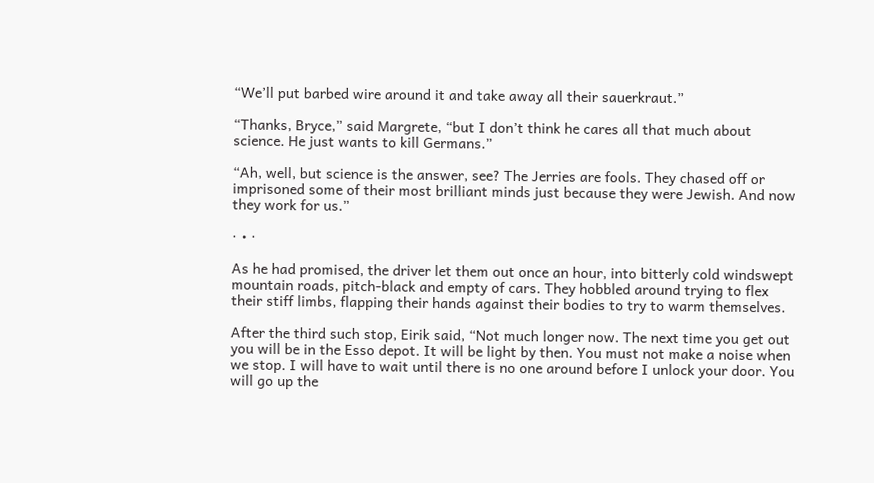“We’ll put barbed wire around it and take away all their sauerkraut.”

“Thanks, Bryce,” said Margrete, “but I don’t think he cares all that much about science. He just wants to kill Germans.”

“Ah, well, but science is the answer, see? The Jerries are fools. They chased off or imprisoned some of their most brilliant minds just because they were Jewish. And now they work for us.”

· • ·

As he had promised, the driver let them out once an hour, into bitterly cold windswept mountain roads, pitch-black and empty of cars. They hobbled around trying to flex their stiff limbs, flapping their hands against their bodies to try to warm themselves.

After the third such stop, Eirik said, “Not much longer now. The next time you get out you will be in the Esso depot. It will be light by then. You must not make a noise when we stop. I will have to wait until there is no one around before I unlock your door. You will go up the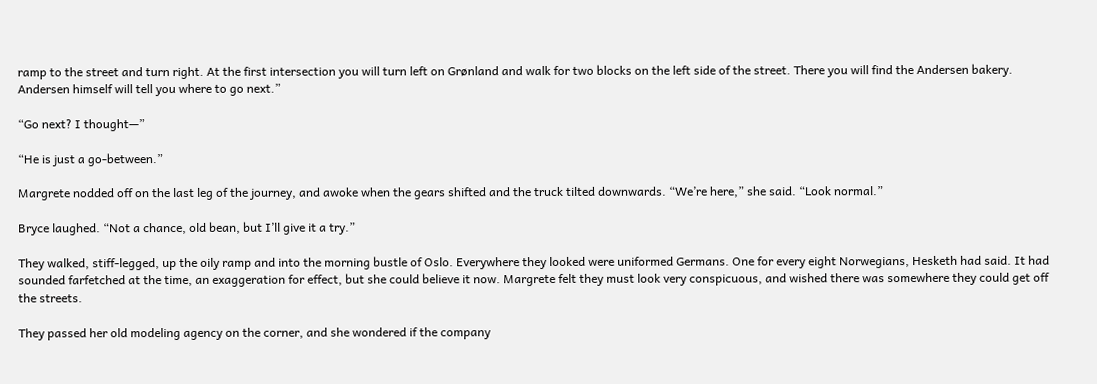ramp to the street and turn right. At the first intersection you will turn left on Grønland and walk for two blocks on the left side of the street. There you will find the Andersen bakery. Andersen himself will tell you where to go next.”

“Go next? I thought—”

“He is just a go-between.”

Margrete nodded off on the last leg of the journey, and awoke when the gears shifted and the truck tilted downwards. “We’re here,” she said. “Look normal.”

Bryce laughed. “Not a chance, old bean, but I’ll give it a try.”

They walked, stiff-legged, up the oily ramp and into the morning bustle of Oslo. Everywhere they looked were uniformed Germans. One for every eight Norwegians, Hesketh had said. It had sounded farfetched at the time, an exaggeration for effect, but she could believe it now. Margrete felt they must look very conspicuous, and wished there was somewhere they could get off the streets.

They passed her old modeling agency on the corner, and she wondered if the company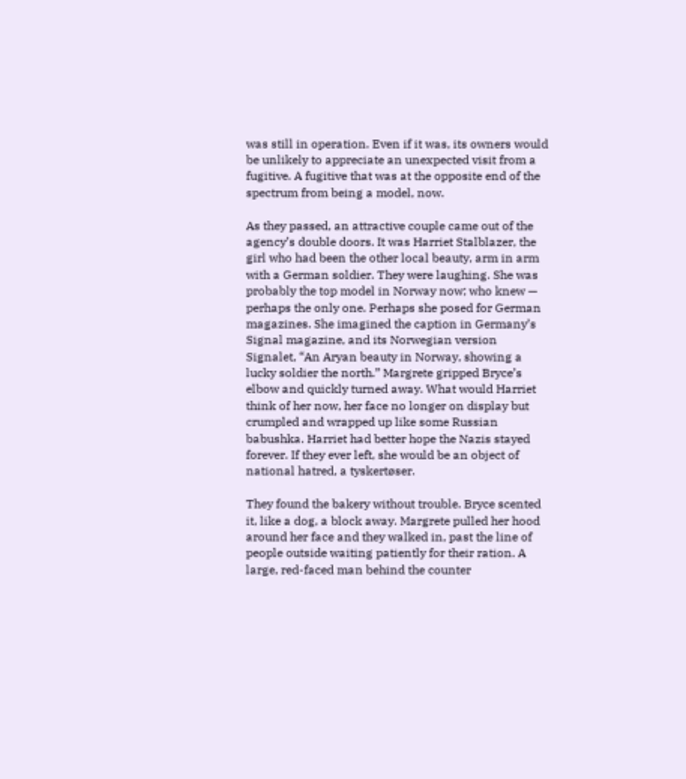was still in operation. Even if it was, its owners would be unlikely to appreciate an unexpected visit from a fugitive. A fugitive that was at the opposite end of the spectrum from being a model, now.

As they passed, an attractive couple came out of the agency’s double doors. It was Harriet Stalblazer, the girl who had been the other local beauty, arm in arm with a German soldier. They were laughing. She was probably the top model in Norway now; who knew — perhaps the only one. Perhaps she posed for German magazines. She imagined the caption in Germany’s Signal magazine, and its Norwegian version Signalet, “An Aryan beauty in Norway, showing a lucky soldier the north.” Margrete gripped Bryce’s elbow and quickly turned away. What would Harriet think of her now, her face no longer on display but crumpled and wrapped up like some Russian babushka. Harriet had better hope the Nazis stayed forever. If they ever left, she would be an object of national hatred, a tyskertøser.

They found the bakery without trouble. Bryce scented it, like a dog, a block away. Margrete pulled her hood around her face and they walked in, past the line of people outside waiting patiently for their ration. A large, red-faced man behind the counter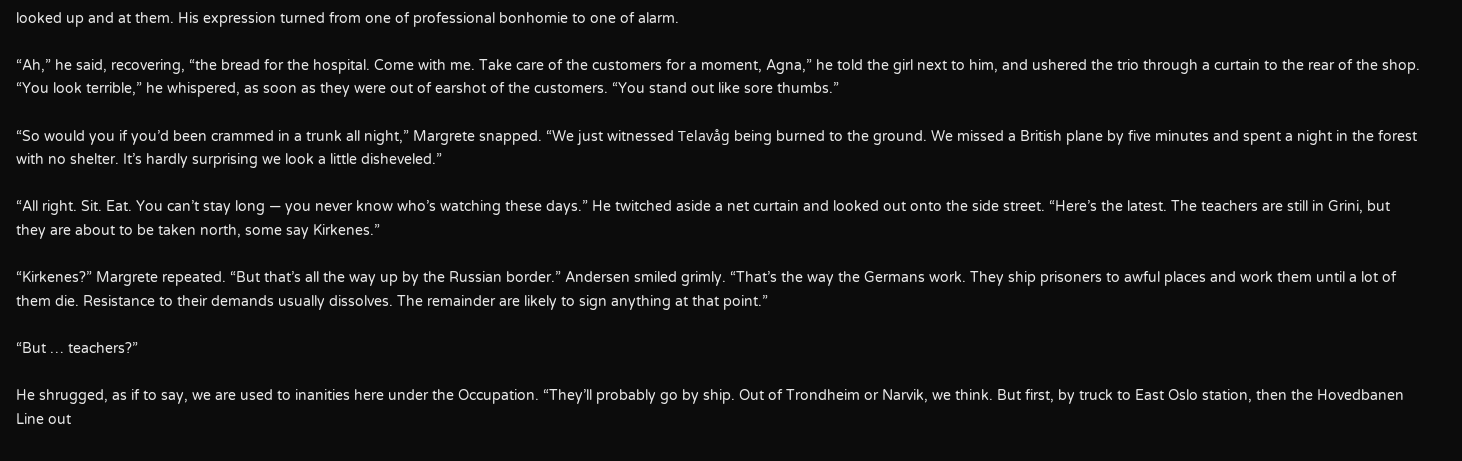looked up and at them. His expression turned from one of professional bonhomie to one of alarm.

“Ah,” he said, recovering, “the bread for the hospital. Come with me. Take care of the customers for a moment, Agna,” he told the girl next to him, and ushered the trio through a curtain to the rear of the shop. “You look terrible,” he whispered, as soon as they were out of earshot of the customers. “You stand out like sore thumbs.”

“So would you if you’d been crammed in a trunk all night,” Margrete snapped. “We just witnessed Telavåg being burned to the ground. We missed a British plane by five minutes and spent a night in the forest with no shelter. It’s hardly surprising we look a little disheveled.”

“All right. Sit. Eat. You can’t stay long — you never know who’s watching these days.” He twitched aside a net curtain and looked out onto the side street. “Here’s the latest. The teachers are still in Grini, but they are about to be taken north, some say Kirkenes.”

“Kirkenes?” Margrete repeated. “But that’s all the way up by the Russian border.” Andersen smiled grimly. “That’s the way the Germans work. They ship prisoners to awful places and work them until a lot of them die. Resistance to their demands usually dissolves. The remainder are likely to sign anything at that point.”

“But … teachers?”

He shrugged, as if to say, we are used to inanities here under the Occupation. “They’ll probably go by ship. Out of Trondheim or Narvik, we think. But first, by truck to East Oslo station, then the Hovedbanen Line out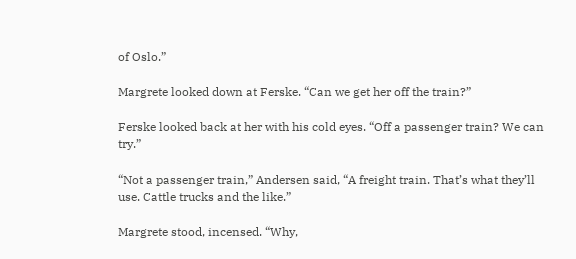of Oslo.”

Margrete looked down at Ferske. “Can we get her off the train?”

Ferske looked back at her with his cold eyes. “Off a passenger train? We can try.”

“Not a passenger train,” Andersen said, “A freight train. That’s what they’ll use. Cattle trucks and the like.”

Margrete stood, incensed. “Why,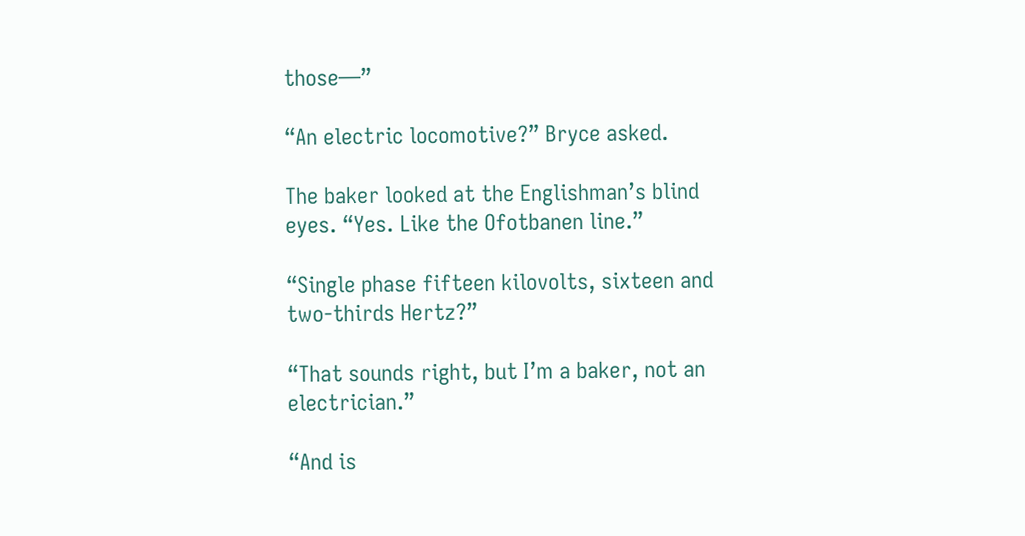those—”

“An electric locomotive?” Bryce asked.

The baker looked at the Englishman’s blind eyes. “Yes. Like the Ofotbanen line.”

“Single phase fifteen kilovolts, sixteen and two-thirds Hertz?”

“That sounds right, but I’m a baker, not an electrician.”

“And is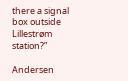there a signal box outside Lillestrøm station?”

Andersen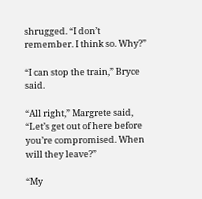shrugged. “I don’t remember. I think so. Why?”

“I can stop the train,” Bryce said.

“All right,” Margrete said, “Let’s get out of here before you’re compromised. When will they leave?”

“My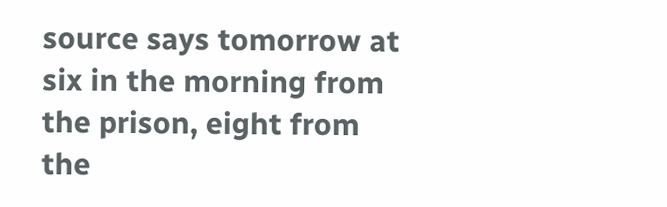source says tomorrow at six in the morning from the prison, eight from the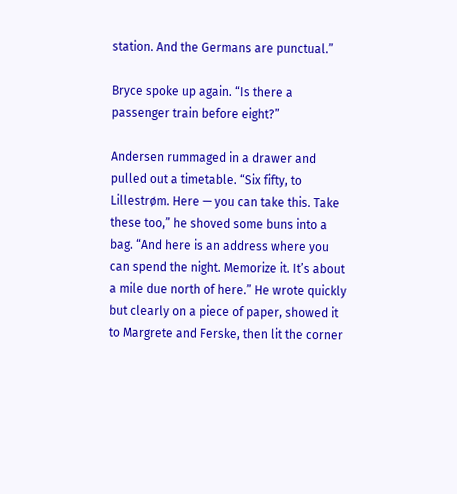station. And the Germans are punctual.”

Bryce spoke up again. “Is there a passenger train before eight?”

Andersen rummaged in a drawer and pulled out a timetable. “Six fifty, to Lillestrøm. Here — you can take this. Take these too,” he shoved some buns into a bag. “And here is an address where you can spend the night. Memorize it. It’s about a mile due north of here.” He wrote quickly but clearly on a piece of paper, showed it to Margrete and Ferske, then lit the corner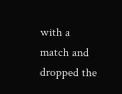with a match and dropped the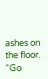ashes on the floor. “Go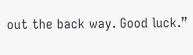out the back way. Good luck.”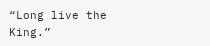“Long live the King.”